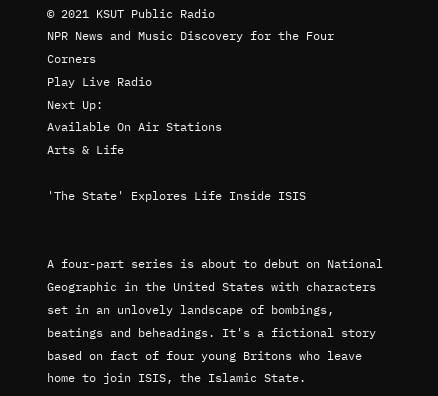© 2021 KSUT Public Radio
NPR News and Music Discovery for the Four Corners
Play Live Radio
Next Up:
Available On Air Stations
Arts & Life

'The State' Explores Life Inside ISIS


A four-part series is about to debut on National Geographic in the United States with characters set in an unlovely landscape of bombings, beatings and beheadings. It's a fictional story based on fact of four young Britons who leave home to join ISIS, the Islamic State.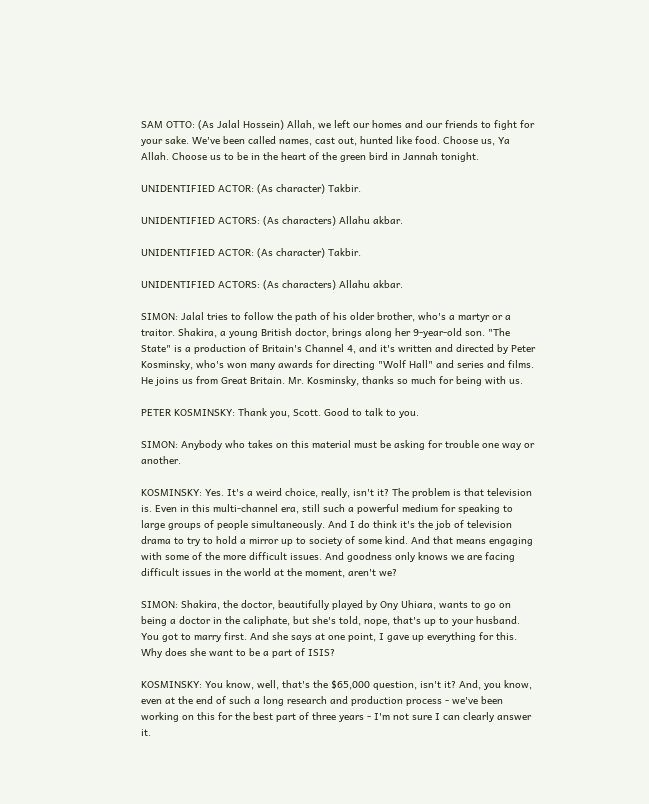SAM OTTO: (As Jalal Hossein) Allah, we left our homes and our friends to fight for your sake. We've been called names, cast out, hunted like food. Choose us, Ya Allah. Choose us to be in the heart of the green bird in Jannah tonight.

UNIDENTIFIED ACTOR: (As character) Takbir.

UNIDENTIFIED ACTORS: (As characters) Allahu akbar.

UNIDENTIFIED ACTOR: (As character) Takbir.

UNIDENTIFIED ACTORS: (As characters) Allahu akbar.

SIMON: Jalal tries to follow the path of his older brother, who's a martyr or a traitor. Shakira, a young British doctor, brings along her 9-year-old son. "The State" is a production of Britain's Channel 4, and it's written and directed by Peter Kosminsky, who's won many awards for directing "Wolf Hall" and series and films. He joins us from Great Britain. Mr. Kosminsky, thanks so much for being with us.

PETER KOSMINSKY: Thank you, Scott. Good to talk to you.

SIMON: Anybody who takes on this material must be asking for trouble one way or another.

KOSMINSKY: Yes. It's a weird choice, really, isn't it? The problem is that television is. Even in this multi-channel era, still such a powerful medium for speaking to large groups of people simultaneously. And I do think it's the job of television drama to try to hold a mirror up to society of some kind. And that means engaging with some of the more difficult issues. And goodness only knows we are facing difficult issues in the world at the moment, aren't we?

SIMON: Shakira, the doctor, beautifully played by Ony Uhiara, wants to go on being a doctor in the caliphate, but she's told, nope, that's up to your husband. You got to marry first. And she says at one point, I gave up everything for this. Why does she want to be a part of ISIS?

KOSMINSKY: You know, well, that's the $65,000 question, isn't it? And, you know, even at the end of such a long research and production process - we've been working on this for the best part of three years - I'm not sure I can clearly answer it.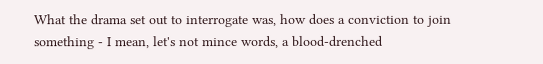What the drama set out to interrogate was, how does a conviction to join something - I mean, let's not mince words, a blood-drenched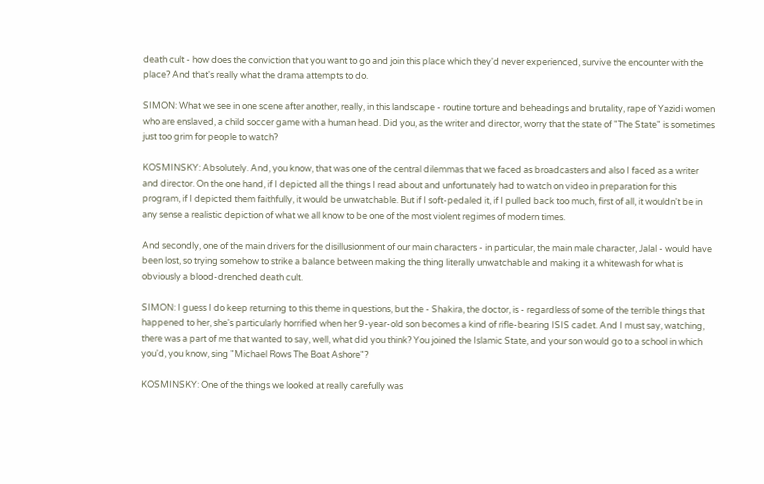death cult - how does the conviction that you want to go and join this place which they'd never experienced, survive the encounter with the place? And that's really what the drama attempts to do.

SIMON: What we see in one scene after another, really, in this landscape - routine torture and beheadings and brutality, rape of Yazidi women who are enslaved, a child soccer game with a human head. Did you, as the writer and director, worry that the state of "The State" is sometimes just too grim for people to watch?

KOSMINSKY: Absolutely. And, you know, that was one of the central dilemmas that we faced as broadcasters and also I faced as a writer and director. On the one hand, if I depicted all the things I read about and unfortunately had to watch on video in preparation for this program, if I depicted them faithfully, it would be unwatchable. But if I soft-pedaled it, if I pulled back too much, first of all, it wouldn't be in any sense a realistic depiction of what we all know to be one of the most violent regimes of modern times.

And secondly, one of the main drivers for the disillusionment of our main characters - in particular, the main male character, Jalal - would have been lost, so trying somehow to strike a balance between making the thing literally unwatchable and making it a whitewash for what is obviously a blood-drenched death cult.

SIMON: I guess I do keep returning to this theme in questions, but the - Shakira, the doctor, is - regardless of some of the terrible things that happened to her, she's particularly horrified when her 9-year-old son becomes a kind of rifle-bearing ISIS cadet. And I must say, watching, there was a part of me that wanted to say, well, what did you think? You joined the Islamic State, and your son would go to a school in which you'd, you know, sing "Michael Rows The Boat Ashore"?

KOSMINSKY: One of the things we looked at really carefully was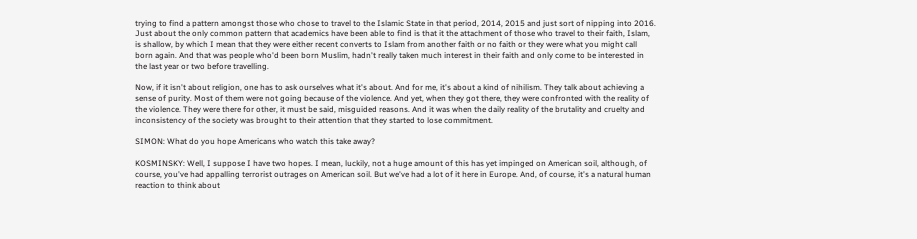trying to find a pattern amongst those who chose to travel to the Islamic State in that period, 2014, 2015 and just sort of nipping into 2016. Just about the only common pattern that academics have been able to find is that it the attachment of those who travel to their faith, Islam, is shallow, by which I mean that they were either recent converts to Islam from another faith or no faith or they were what you might call born again. And that was people who'd been born Muslim, hadn't really taken much interest in their faith and only come to be interested in the last year or two before travelling.

Now, if it isn't about religion, one has to ask ourselves what it's about. And for me, it's about a kind of nihilism. They talk about achieving a sense of purity. Most of them were not going because of the violence. And yet, when they got there, they were confronted with the reality of the violence. They were there for other, it must be said, misguided reasons. And it was when the daily reality of the brutality and cruelty and inconsistency of the society was brought to their attention that they started to lose commitment.

SIMON: What do you hope Americans who watch this take away?

KOSMINSKY: Well, I suppose I have two hopes. I mean, luckily, not a huge amount of this has yet impinged on American soil, although, of course, you've had appalling terrorist outrages on American soil. But we've had a lot of it here in Europe. And, of course, it's a natural human reaction to think about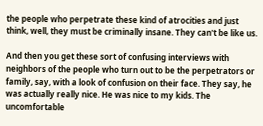the people who perpetrate these kind of atrocities and just think, well, they must be criminally insane. They can't be like us.

And then you get these sort of confusing interviews with neighbors of the people who turn out to be the perpetrators or family, say, with a look of confusion on their face. They say, he was actually really nice. He was nice to my kids. The uncomfortable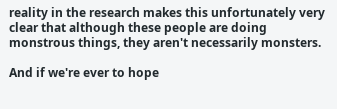reality in the research makes this unfortunately very clear that although these people are doing monstrous things, they aren't necessarily monsters.

And if we're ever to hope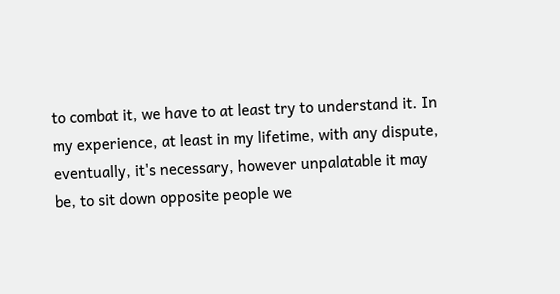to combat it, we have to at least try to understand it. In my experience, at least in my lifetime, with any dispute, eventually, it's necessary, however unpalatable it may be, to sit down opposite people we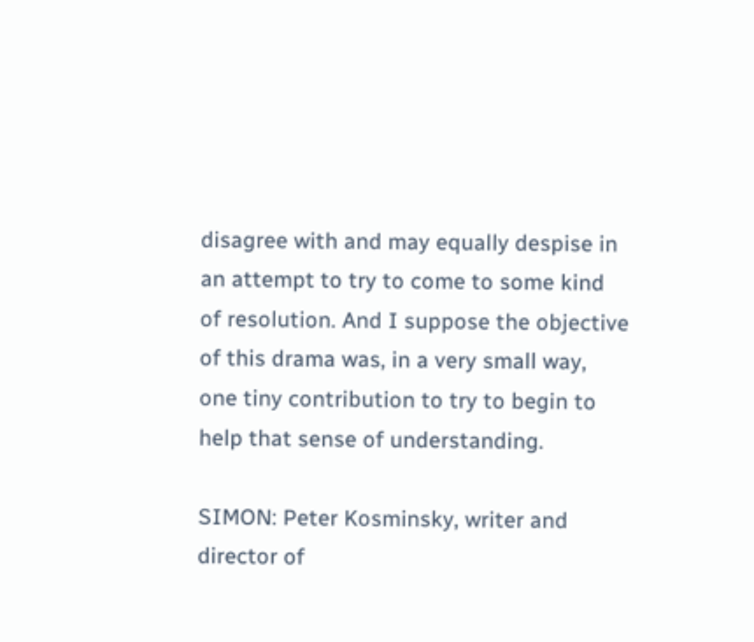disagree with and may equally despise in an attempt to try to come to some kind of resolution. And I suppose the objective of this drama was, in a very small way, one tiny contribution to try to begin to help that sense of understanding.

SIMON: Peter Kosminsky, writer and director of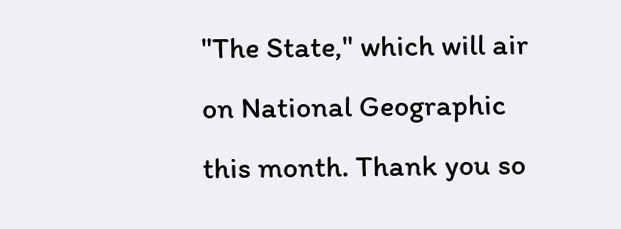"The State," which will air on National Geographic this month. Thank you so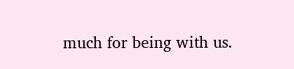much for being with us.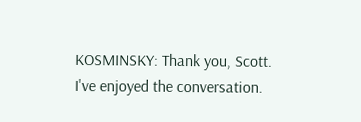KOSMINSKY: Thank you, Scott. I've enjoyed the conversation.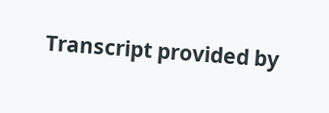Transcript provided by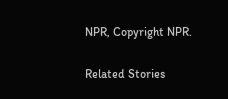NPR, Copyright NPR.

Related Stories